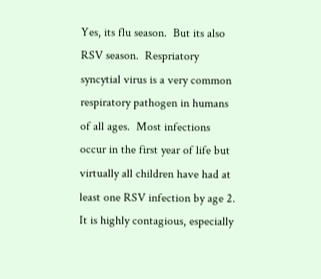Yes, its flu season.  But its also RSV season.  Respriatory syncytial virus is a very common respiratory pathogen in humans of all ages.  Most infections occur in the first year of life but virtually all children have had at least one RSV infection by age 2. It is highly contagious, especially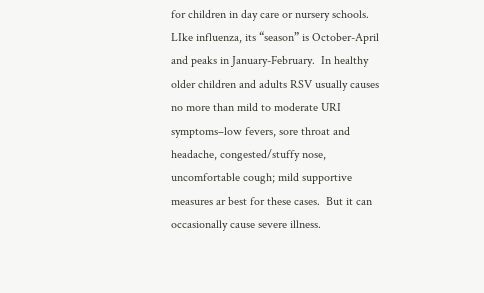for children in day care or nursery schools.  LIke influenza, its “season” is October-April and peaks in January-February.  In healthy older children and adults RSV usually causes no more than mild to moderate URI symptoms–low fevers, sore throat and headache, congested/stuffy nose, uncomfortable cough; mild supportive measures ar best for these cases.  But it can occasionally cause severe illness.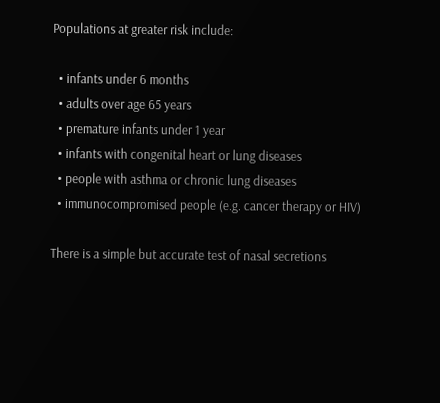Populations at greater risk include:

  • infants under 6 months
  • adults over age 65 years
  • premature infants under 1 year
  • infants with congenital heart or lung diseases
  • people with asthma or chronic lung diseases
  • immunocompromised people (e.g. cancer therapy or HIV)

There is a simple but accurate test of nasal secretions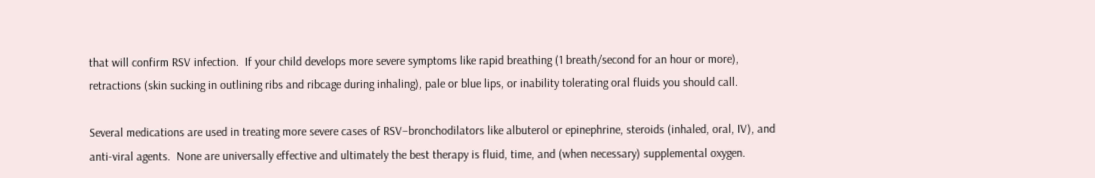that will confirm RSV infection.  If your child develops more severe symptoms like rapid breathing (1 breath/second for an hour or more), retractions (skin sucking in outlining ribs and ribcage during inhaling), pale or blue lips, or inability tolerating oral fluids you should call.

Several medications are used in treating more severe cases of RSV–bronchodilators like albuterol or epinephrine, steroids (inhaled, oral, IV), and anti-viral agents.  None are universally effective and ultimately the best therapy is fluid, time, and (when necessary) supplemental oxygen.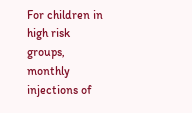For children in high risk groups, monthly injections of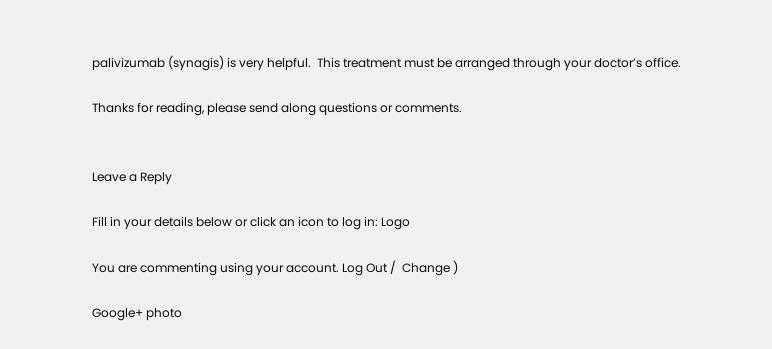palivizumab (synagis) is very helpful.  This treatment must be arranged through your doctor’s office.

Thanks for reading, please send along questions or comments.


Leave a Reply

Fill in your details below or click an icon to log in: Logo

You are commenting using your account. Log Out /  Change )

Google+ photo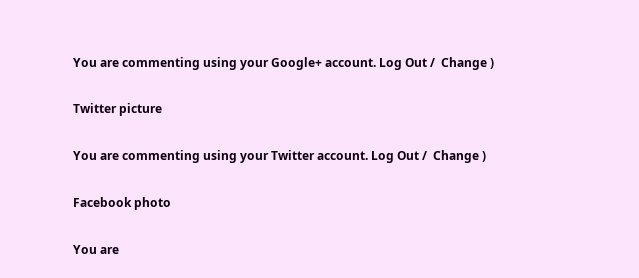You are commenting using your Google+ account. Log Out /  Change )

Twitter picture

You are commenting using your Twitter account. Log Out /  Change )

Facebook photo

You are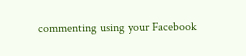commenting using your Facebook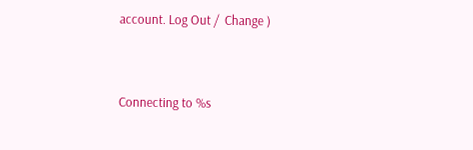account. Log Out /  Change )


Connecting to %s